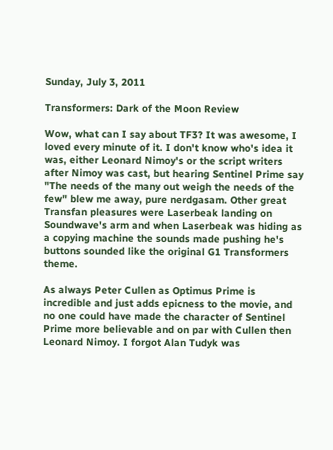Sunday, July 3, 2011

Transformers: Dark of the Moon Review

Wow, what can I say about TF3? It was awesome, I loved every minute of it. I don't know who's idea it was, either Leonard Nimoy's or the script writers after Nimoy was cast, but hearing Sentinel Prime say "The needs of the many out weigh the needs of the few" blew me away, pure nerdgasam. Other great Transfan pleasures were Laserbeak landing on Soundwave's arm and when Laserbeak was hiding as a copying machine the sounds made pushing he's buttons sounded like the original G1 Transformers theme.

As always Peter Cullen as Optimus Prime is incredible and just adds epicness to the movie, and no one could have made the character of Sentinel Prime more believable and on par with Cullen then Leonard Nimoy. I forgot Alan Tudyk was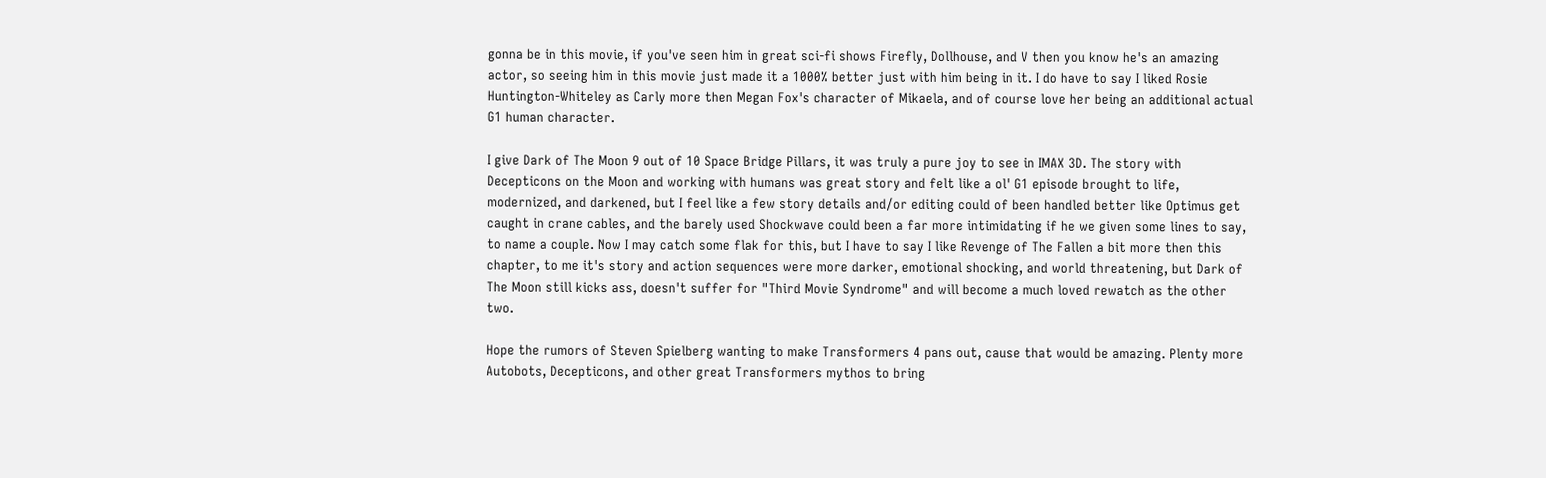gonna be in this movie, if you've seen him in great sci-fi shows Firefly, Dollhouse, and V then you know he's an amazing actor, so seeing him in this movie just made it a 1000% better just with him being in it. I do have to say I liked Rosie Huntington-Whiteley as Carly more then Megan Fox's character of Mikaela, and of course love her being an additional actual G1 human character.

I give Dark of The Moon 9 out of 10 Space Bridge Pillars, it was truly a pure joy to see in IMAX 3D. The story with Decepticons on the Moon and working with humans was great story and felt like a ol' G1 episode brought to life, modernized, and darkened, but I feel like a few story details and/or editing could of been handled better like Optimus get caught in crane cables, and the barely used Shockwave could been a far more intimidating if he we given some lines to say, to name a couple. Now I may catch some flak for this, but I have to say I like Revenge of The Fallen a bit more then this chapter, to me it's story and action sequences were more darker, emotional shocking, and world threatening, but Dark of The Moon still kicks ass, doesn't suffer for "Third Movie Syndrome" and will become a much loved rewatch as the other two.

Hope the rumors of Steven Spielberg wanting to make Transformers 4 pans out, cause that would be amazing. Plenty more Autobots, Decepticons, and other great Transformers mythos to bring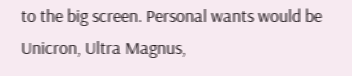to the big screen. Personal wants would be Unicron, Ultra Magnus,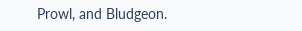Prowl, and Bludgeon.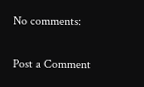No comments:

Post a Comment